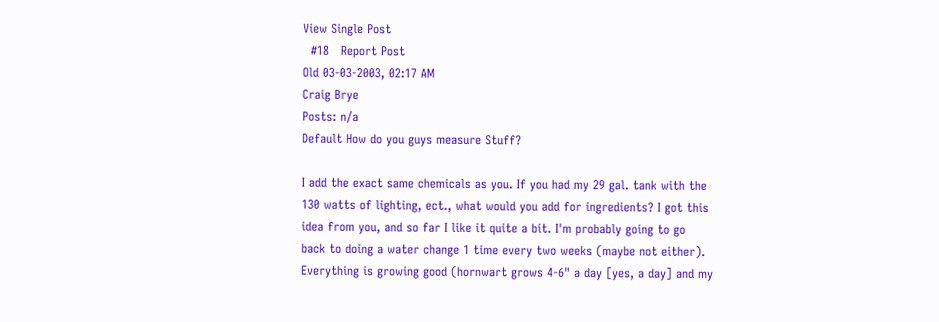View Single Post
  #18   Report Post
Old 03-03-2003, 02:17 AM
Craig Brye
Posts: n/a
Default How do you guys measure Stuff?

I add the exact same chemicals as you. If you had my 29 gal. tank with the
130 watts of lighting, ect., what would you add for ingredients? I got this
idea from you, and so far I like it quite a bit. I'm probably going to go
back to doing a water change 1 time every two weeks (maybe not either).
Everything is growing good (hornwart grows 4-6" a day [yes, a day] and my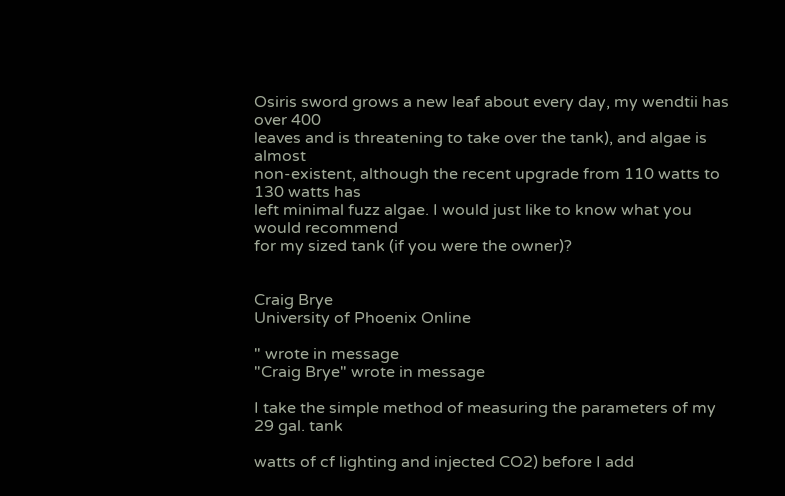Osiris sword grows a new leaf about every day, my wendtii has over 400
leaves and is threatening to take over the tank), and algae is almost
non-existent, although the recent upgrade from 110 watts to 130 watts has
left minimal fuzz algae. I would just like to know what you would recommend
for my sized tank (if you were the owner)?


Craig Brye
University of Phoenix Online

" wrote in message
"Craig Brye" wrote in message

I take the simple method of measuring the parameters of my 29 gal. tank

watts of cf lighting and injected CO2) before I add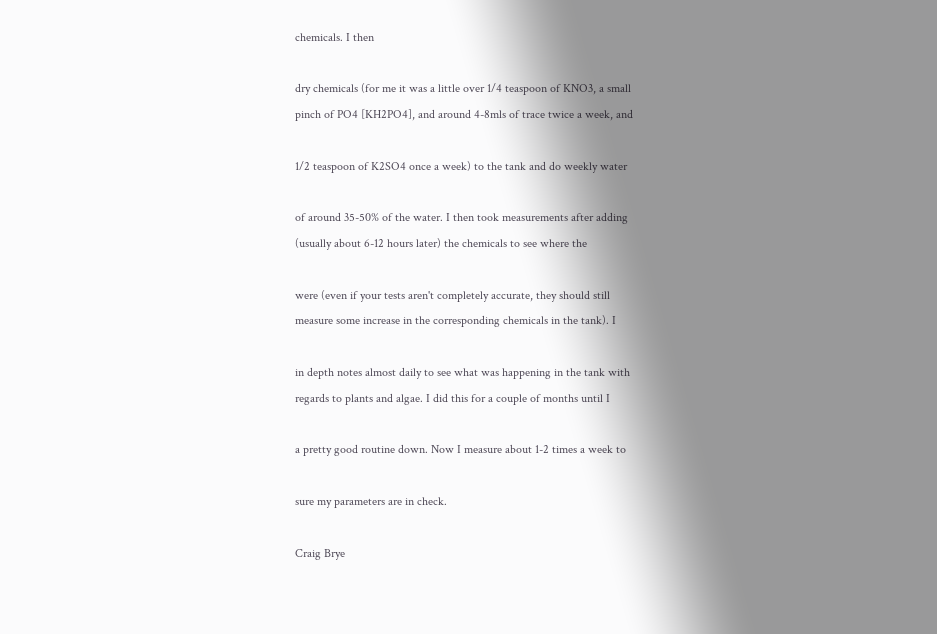chemicals. I then

dry chemicals (for me it was a little over 1/4 teaspoon of KNO3, a small
pinch of PO4 [KH2PO4], and around 4-8mls of trace twice a week, and

1/2 teaspoon of K2SO4 once a week) to the tank and do weekly water

of around 35-50% of the water. I then took measurements after adding
(usually about 6-12 hours later) the chemicals to see where the

were (even if your tests aren't completely accurate, they should still
measure some increase in the corresponding chemicals in the tank). I

in depth notes almost daily to see what was happening in the tank with
regards to plants and algae. I did this for a couple of months until I

a pretty good routine down. Now I measure about 1-2 times a week to

sure my parameters are in check.

Craig Brye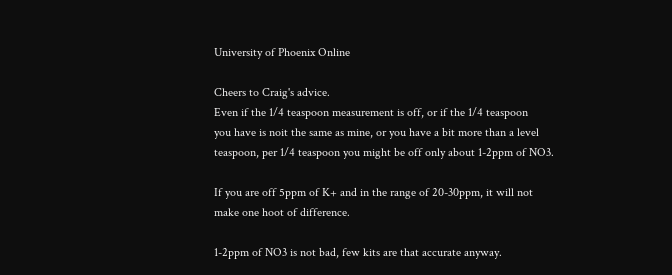University of Phoenix Online

Cheers to Craig's advice.
Even if the 1/4 teaspoon measurement is off, or if the 1/4 teaspoon
you have is noit the same as mine, or you have a bit more than a level
teaspoon, per 1/4 teaspoon you might be off only about 1-2ppm of NO3.

If you are off 5ppm of K+ and in the range of 20-30ppm, it will not
make one hoot of difference.

1-2ppm of NO3 is not bad, few kits are that accurate anyway.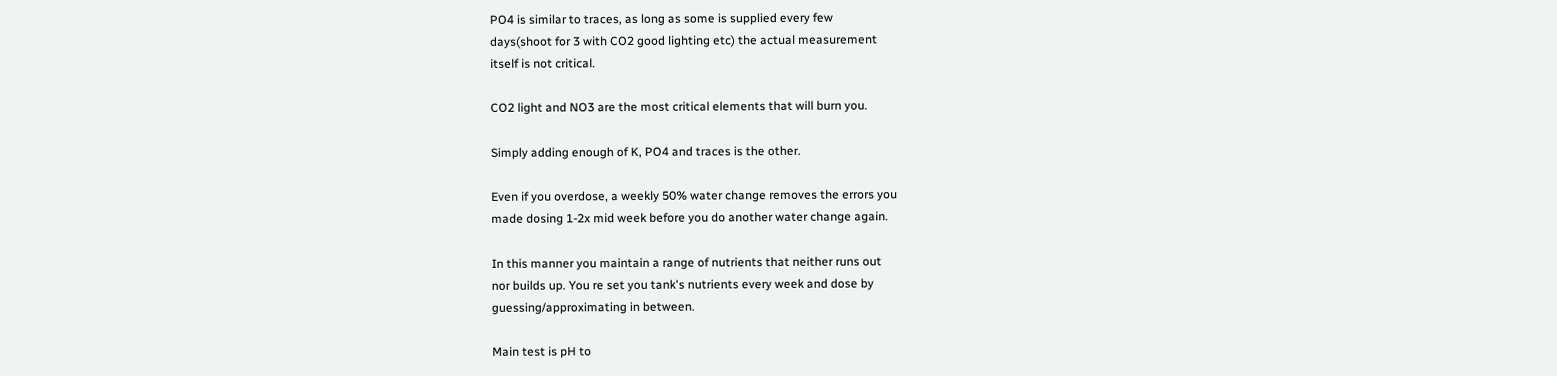PO4 is similar to traces, as long as some is supplied every few
days(shoot for 3 with CO2 good lighting etc) the actual measurement
itself is not critical.

CO2 light and NO3 are the most critical elements that will burn you.

Simply adding enough of K, PO4 and traces is the other.

Even if you overdose, a weekly 50% water change removes the errors you
made dosing 1-2x mid week before you do another water change again.

In this manner you maintain a range of nutrients that neither runs out
nor builds up. You re set you tank's nutrients every week and dose by
guessing/approximating in between.

Main test is pH to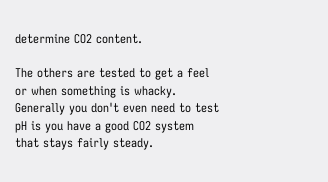determine CO2 content.

The others are tested to get a feel or when something is whacky.
Generally you don't even need to test pH is you have a good CO2 system
that stays fairly steady.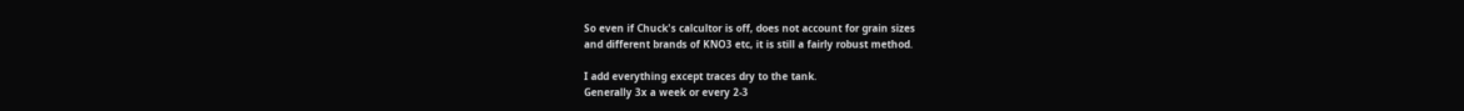So even if Chuck's calcultor is off, does not account for grain sizes
and different brands of KNO3 etc, it is still a fairly robust method.

I add everything except traces dry to the tank.
Generally 3x a week or every 2-3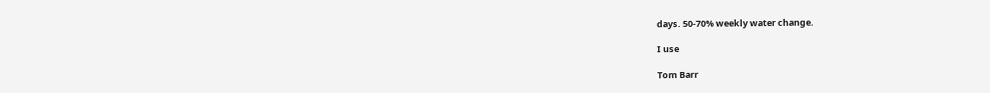days. 50-70% weekly water change.

I use

Tom Barr